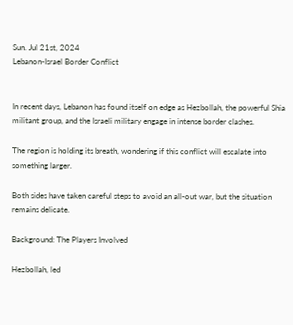Sun. Jul 21st, 2024
Lebanon-Israel Border Conflict


In recent days, Lebanon has found itself on edge as Hezbollah, the powerful Shia militant group, and the Israeli military engage in intense border clashes.

The region is holding its breath, wondering if this conflict will escalate into something larger.

Both sides have taken careful steps to avoid an all-out war, but the situation remains delicate.

Background: The Players Involved

Hezbollah, led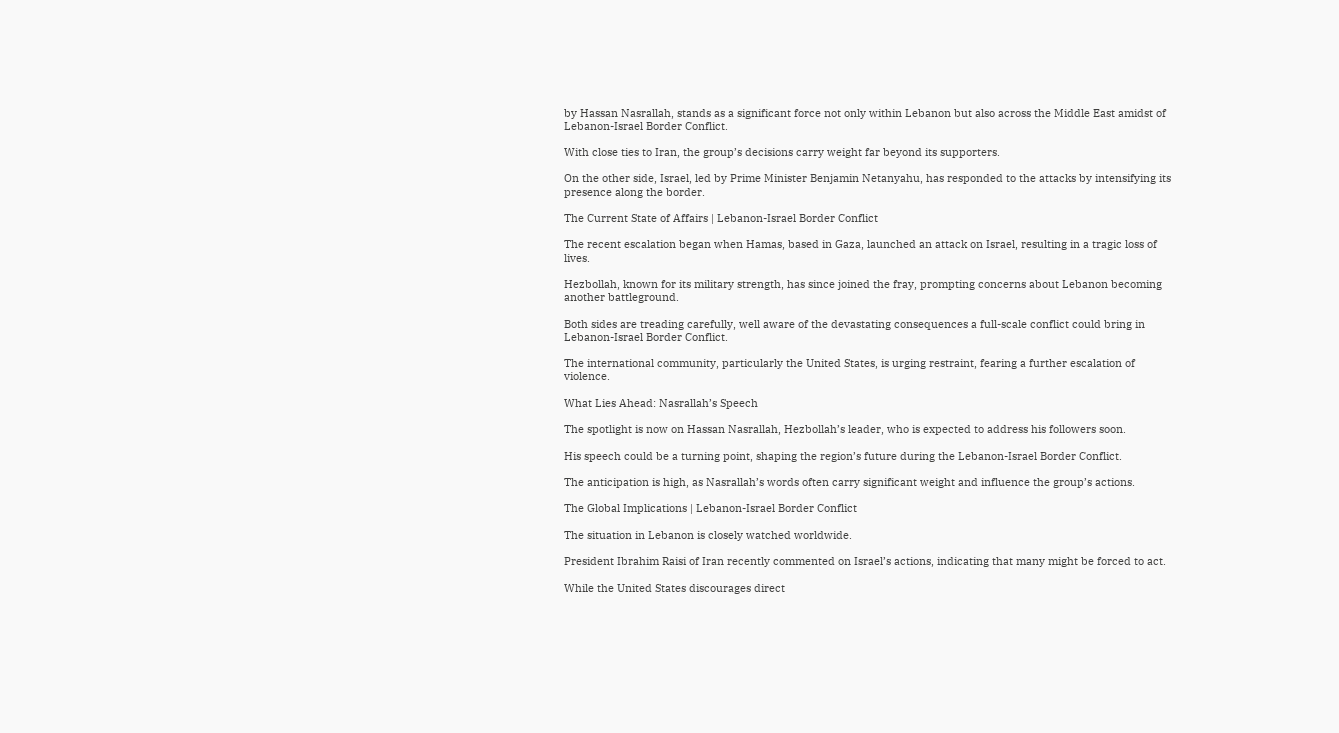by Hassan Nasrallah, stands as a significant force not only within Lebanon but also across the Middle East amidst of Lebanon-Israel Border Conflict.

With close ties to Iran, the group’s decisions carry weight far beyond its supporters.

On the other side, Israel, led by Prime Minister Benjamin Netanyahu, has responded to the attacks by intensifying its presence along the border.

The Current State of Affairs | Lebanon-Israel Border Conflict

The recent escalation began when Hamas, based in Gaza, launched an attack on Israel, resulting in a tragic loss of lives.

Hezbollah, known for its military strength, has since joined the fray, prompting concerns about Lebanon becoming another battleground.

Both sides are treading carefully, well aware of the devastating consequences a full-scale conflict could bring in Lebanon-Israel Border Conflict.

The international community, particularly the United States, is urging restraint, fearing a further escalation of violence.

What Lies Ahead: Nasrallah’s Speech

The spotlight is now on Hassan Nasrallah, Hezbollah’s leader, who is expected to address his followers soon.

His speech could be a turning point, shaping the region’s future during the Lebanon-Israel Border Conflict.

The anticipation is high, as Nasrallah’s words often carry significant weight and influence the group’s actions.

The Global Implications | Lebanon-Israel Border Conflict

The situation in Lebanon is closely watched worldwide.

President Ibrahim Raisi of Iran recently commented on Israel’s actions, indicating that many might be forced to act.

While the United States discourages direct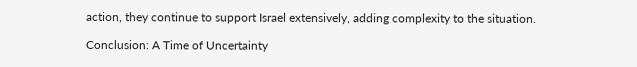action, they continue to support Israel extensively, adding complexity to the situation.

Conclusion: A Time of Uncertainty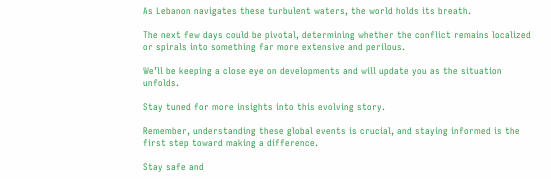As Lebanon navigates these turbulent waters, the world holds its breath.

The next few days could be pivotal, determining whether the conflict remains localized or spirals into something far more extensive and perilous.

We’ll be keeping a close eye on developments and will update you as the situation unfolds.

Stay tuned for more insights into this evolving story.

Remember, understanding these global events is crucial, and staying informed is the first step toward making a difference.

Stay safe and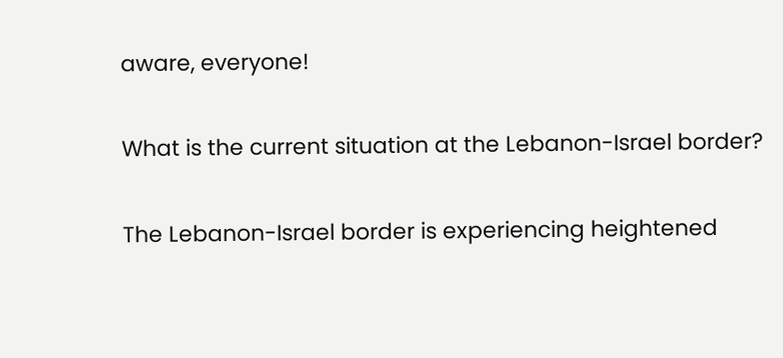aware, everyone!

What is the current situation at the Lebanon-Israel border?

The Lebanon-Israel border is experiencing heightened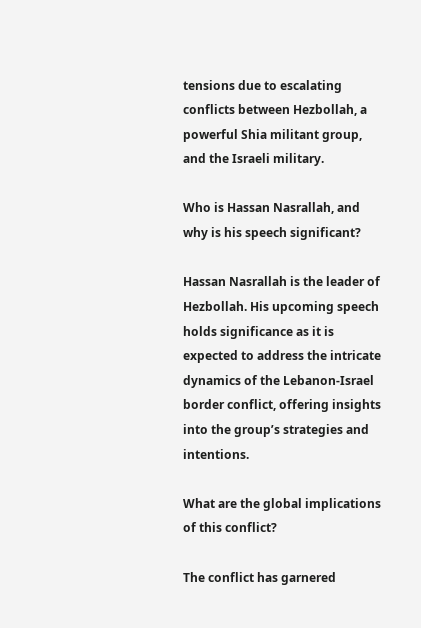tensions due to escalating conflicts between Hezbollah, a powerful Shia militant group, and the Israeli military.

Who is Hassan Nasrallah, and why is his speech significant?

Hassan Nasrallah is the leader of Hezbollah. His upcoming speech holds significance as it is expected to address the intricate dynamics of the Lebanon-Israel border conflict, offering insights into the group’s strategies and intentions.

What are the global implications of this conflict?

The conflict has garnered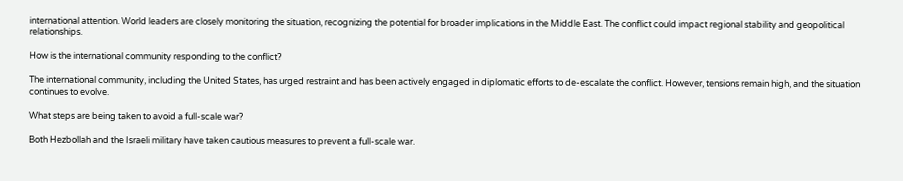international attention. World leaders are closely monitoring the situation, recognizing the potential for broader implications in the Middle East. The conflict could impact regional stability and geopolitical relationships.

How is the international community responding to the conflict?

The international community, including the United States, has urged restraint and has been actively engaged in diplomatic efforts to de-escalate the conflict. However, tensions remain high, and the situation continues to evolve.

What steps are being taken to avoid a full-scale war?

Both Hezbollah and the Israeli military have taken cautious measures to prevent a full-scale war.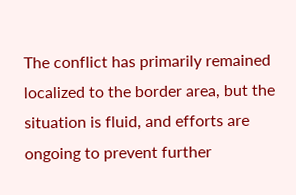The conflict has primarily remained localized to the border area, but the situation is fluid, and efforts are ongoing to prevent further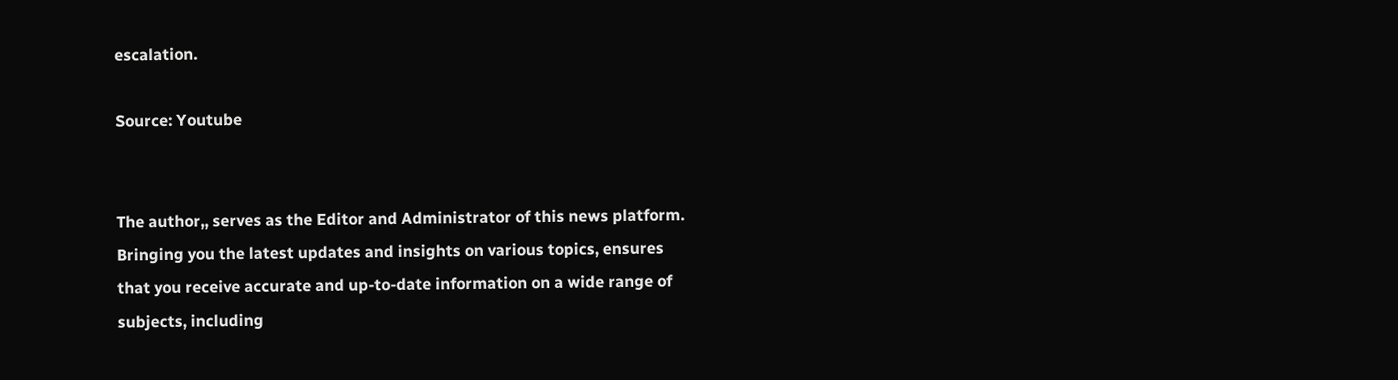escalation.

Source: Youtube


The author,, serves as the Editor and Administrator of this news platform. Bringing you the latest updates and insights on various topics, ensures that you receive accurate and up-to-date information on a wide range of subjects, including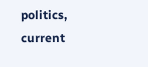politics, current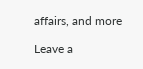affairs, and more

Leave a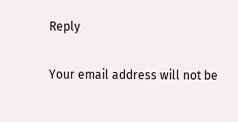Reply

Your email address will not be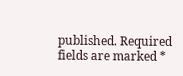published. Required fields are marked *